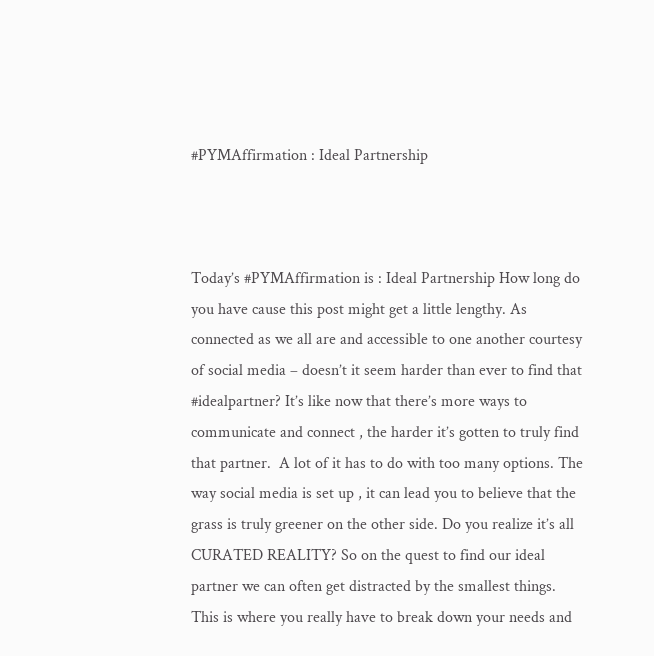#PYMAffirmation : Ideal Partnership



Today’s #PYMAffirmation is : Ideal Partnership How long do you have cause this post might get a little lengthy. As connected as we all are and accessible to one another courtesy of social media – doesn’t it seem harder than ever to find that #idealpartner? It’s like now that there’s more ways to communicate and connect , the harder it’s gotten to truly find that partner.  A lot of it has to do with too many options. The way social media is set up , it can lead you to believe that the grass is truly greener on the other side. Do you realize it’s all CURATED REALITY? So on the quest to find our ideal partner we can often get distracted by the smallest things. This is where you really have to break down your needs and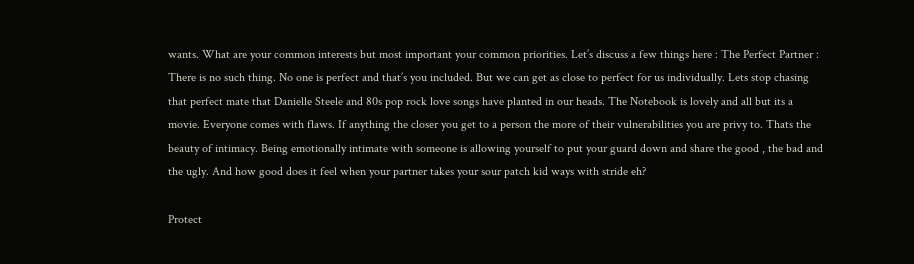wants. What are your common interests but most important your common priorities. Let’s discuss a few things here : The Perfect Partner : There is no such thing. No one is perfect and that’s you included. But we can get as close to perfect for us individually. Lets stop chasing that perfect mate that Danielle Steele and 80s pop rock love songs have planted in our heads. The Notebook is lovely and all but its a movie. Everyone comes with flaws. If anything the closer you get to a person the more of their vulnerabilities you are privy to. Thats the beauty of intimacy. Being emotionally intimate with someone is allowing yourself to put your guard down and share the good , the bad and the ugly. And how good does it feel when your partner takes your sour patch kid ways with stride eh?

Protect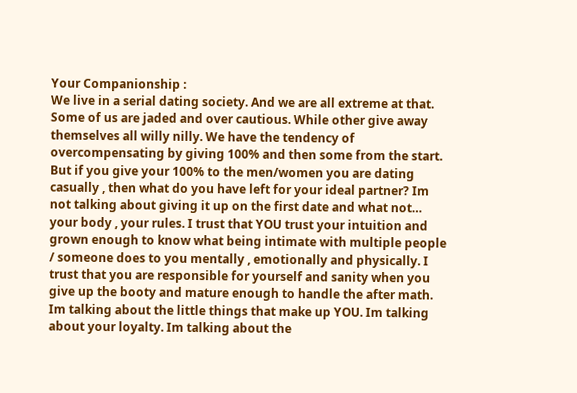Your Companionship :
We live in a serial dating society. And we are all extreme at that. Some of us are jaded and over cautious. While other give away themselves all willy nilly. We have the tendency of overcompensating by giving 100% and then some from the start. But if you give your 100% to the men/women you are dating casually , then what do you have left for your ideal partner? Im not talking about giving it up on the first date and what not… your body , your rules. I trust that YOU trust your intuition and grown enough to know what being intimate with multiple people / someone does to you mentally , emotionally and physically. I trust that you are responsible for yourself and sanity when you give up the booty and mature enough to handle the after math.
Im talking about the little things that make up YOU. Im talking about your loyalty. Im talking about the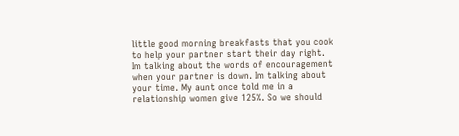little good morning breakfasts that you cook to help your partner start their day right. Im talking about the words of encouragement when your partner is down. Im talking about your time. My aunt once told me in a relationship women give 125%. So we should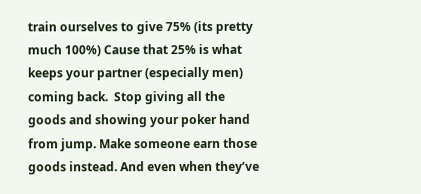train ourselves to give 75% (its pretty much 100%) Cause that 25% is what keeps your partner (especially men) coming back.  Stop giving all the goods and showing your poker hand from jump. Make someone earn those goods instead. And even when they’ve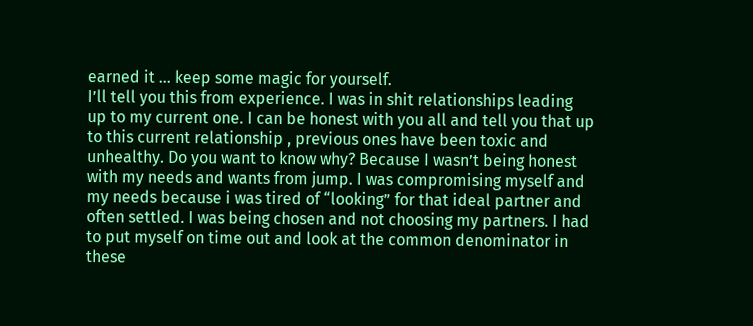earned it … keep some magic for yourself.
I’ll tell you this from experience. I was in shit relationships leading up to my current one. I can be honest with you all and tell you that up to this current relationship , previous ones have been toxic and unhealthy. Do you want to know why? Because I wasn’t being honest with my needs and wants from jump. I was compromising myself and my needs because i was tired of “looking” for that ideal partner and often settled. I was being chosen and not choosing my partners. I had to put myself on time out and look at the common denominator in these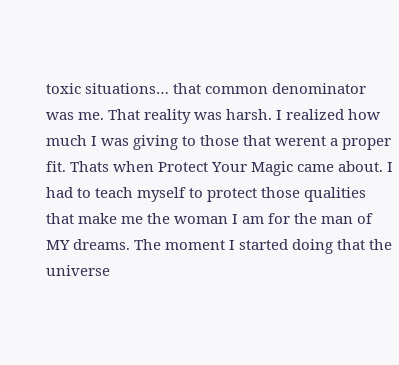toxic situations… that common denominator was me. That reality was harsh. I realized how much I was giving to those that werent a proper fit. Thats when Protect Your Magic came about. I had to teach myself to protect those qualities that make me the woman I am for the man of MY dreams. The moment I started doing that the universe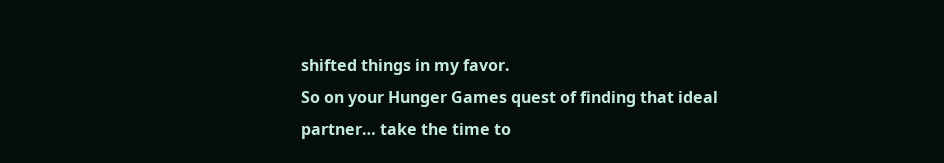shifted things in my favor.
So on your Hunger Games quest of finding that ideal partner… take the time to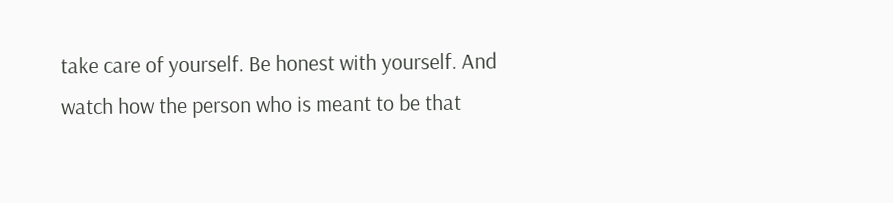take care of yourself. Be honest with yourself. And watch how the person who is meant to be that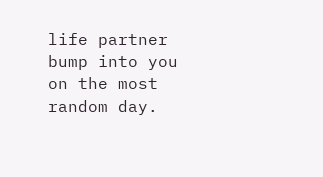life partner bump into you on the most random day.